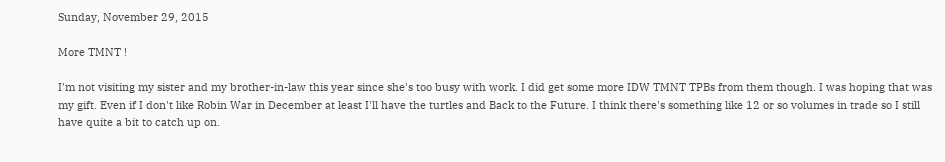Sunday, November 29, 2015

More TMNT !

I'm not visiting my sister and my brother-in-law this year since she's too busy with work. I did get some more IDW TMNT TPBs from them though. I was hoping that was my gift. Even if I don't like Robin War in December at least I'll have the turtles and Back to the Future. I think there's something like 12 or so volumes in trade so I still have quite a bit to catch up on.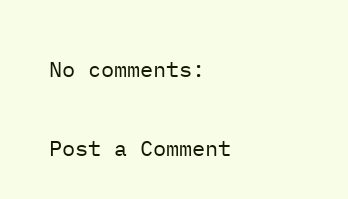No comments:

Post a Comment